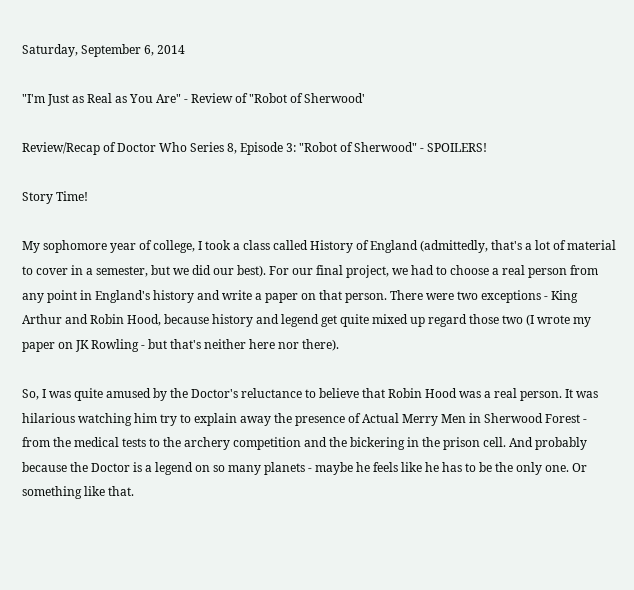Saturday, September 6, 2014

"I'm Just as Real as You Are" - Review of "Robot of Sherwood'

Review/Recap of Doctor Who Series 8, Episode 3: "Robot of Sherwood" - SPOILERS!

Story Time!

My sophomore year of college, I took a class called History of England (admittedly, that's a lot of material to cover in a semester, but we did our best). For our final project, we had to choose a real person from any point in England's history and write a paper on that person. There were two exceptions - King Arthur and Robin Hood, because history and legend get quite mixed up regard those two (I wrote my paper on JK Rowling - but that's neither here nor there).

So, I was quite amused by the Doctor's reluctance to believe that Robin Hood was a real person. It was hilarious watching him try to explain away the presence of Actual Merry Men in Sherwood Forest - from the medical tests to the archery competition and the bickering in the prison cell. And probably because the Doctor is a legend on so many planets - maybe he feels like he has to be the only one. Or something like that.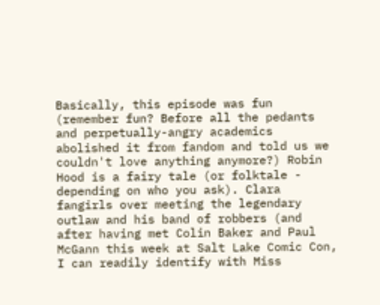Basically, this episode was fun (remember fun? Before all the pedants and perpetually-angry academics abolished it from fandom and told us we couldn't love anything anymore?) Robin Hood is a fairy tale (or folktale - depending on who you ask). Clara fangirls over meeting the legendary outlaw and his band of robbers (and after having met Colin Baker and Paul McGann this week at Salt Lake Comic Con, I can readily identify with Miss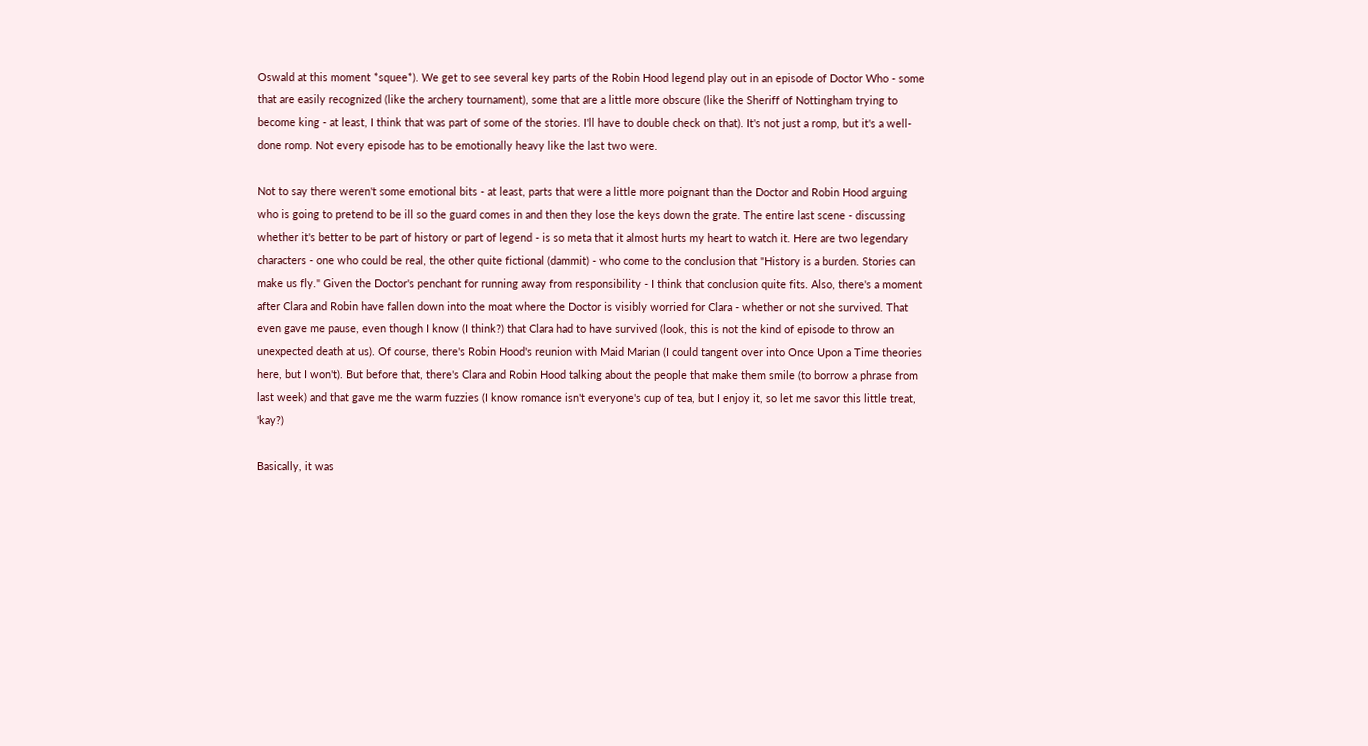Oswald at this moment *squee*). We get to see several key parts of the Robin Hood legend play out in an episode of Doctor Who - some that are easily recognized (like the archery tournament), some that are a little more obscure (like the Sheriff of Nottingham trying to become king - at least, I think that was part of some of the stories. I'll have to double check on that). It's not just a romp, but it's a well-done romp. Not every episode has to be emotionally heavy like the last two were.

Not to say there weren't some emotional bits - at least, parts that were a little more poignant than the Doctor and Robin Hood arguing who is going to pretend to be ill so the guard comes in and then they lose the keys down the grate. The entire last scene - discussing whether it's better to be part of history or part of legend - is so meta that it almost hurts my heart to watch it. Here are two legendary characters - one who could be real, the other quite fictional (dammit) - who come to the conclusion that "History is a burden. Stories can make us fly." Given the Doctor's penchant for running away from responsibility - I think that conclusion quite fits. Also, there's a moment after Clara and Robin have fallen down into the moat where the Doctor is visibly worried for Clara - whether or not she survived. That even gave me pause, even though I know (I think?) that Clara had to have survived (look, this is not the kind of episode to throw an unexpected death at us). Of course, there's Robin Hood's reunion with Maid Marian (I could tangent over into Once Upon a Time theories here, but I won't). But before that, there's Clara and Robin Hood talking about the people that make them smile (to borrow a phrase from last week) and that gave me the warm fuzzies (I know romance isn't everyone's cup of tea, but I enjoy it, so let me savor this little treat, 'kay?)

Basically, it was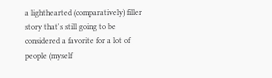a lighthearted (comparatively) filler story that's still going to be considered a favorite for a lot of people (myself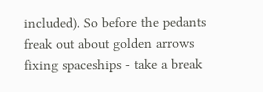included). So before the pedants freak out about golden arrows fixing spaceships - take a break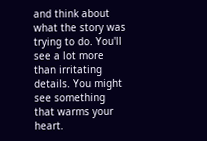and think about what the story was trying to do. You'll see a lot more than irritating details. You might see something that warms your heart.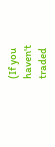(If you haven't traded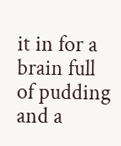it in for a brain full of pudding and a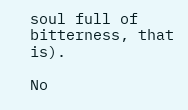soul full of bitterness, that is).

No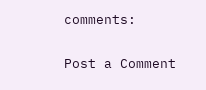comments:

Post a Comment